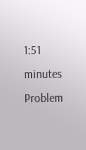1:51 minutes
Problem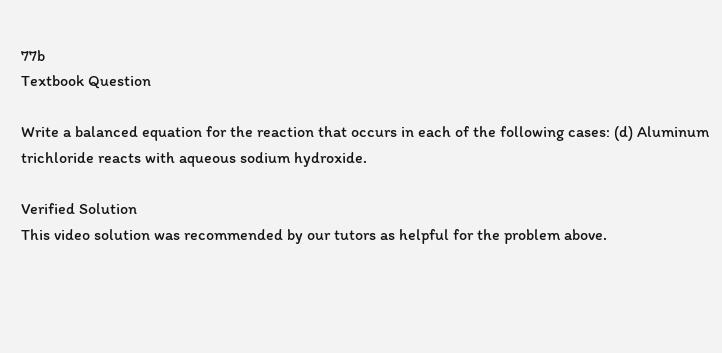77b
Textbook Question

Write a balanced equation for the reaction that occurs in each of the following cases: (d) Aluminum trichloride reacts with aqueous sodium hydroxide.

Verified Solution
This video solution was recommended by our tutors as helpful for the problem above.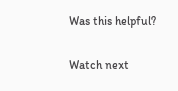Was this helpful?

Watch next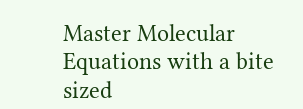Master Molecular Equations with a bite sized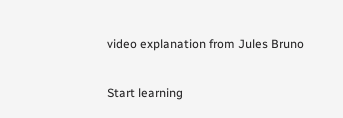video explanation from Jules Bruno

Start learning